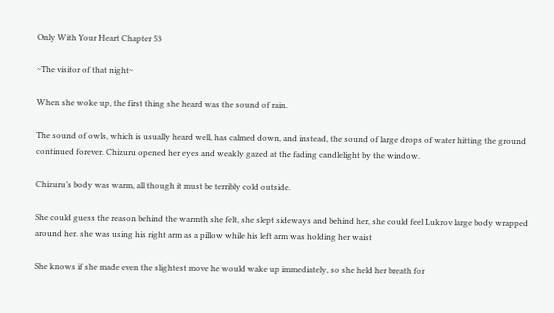Only With Your Heart Chapter 53

~The visitor of that night~

When she woke up, the first thing she heard was the sound of rain.

The sound of owls, which is usually heard well, has calmed down, and instead, the sound of large drops of water hitting the ground continued forever. Chizuru opened her eyes and weakly gazed at the fading candlelight by the window.

Chizuru’s body was warm, all though it must be terribly cold outside.

She could guess the reason behind the warmth she felt, she slept sideways and behind her, she could feel Lukrov large body wrapped around her. she was using his right arm as a pillow while his left arm was holding her waist

She knows if she made even the slightest move he would wake up immediately, so she held her breath for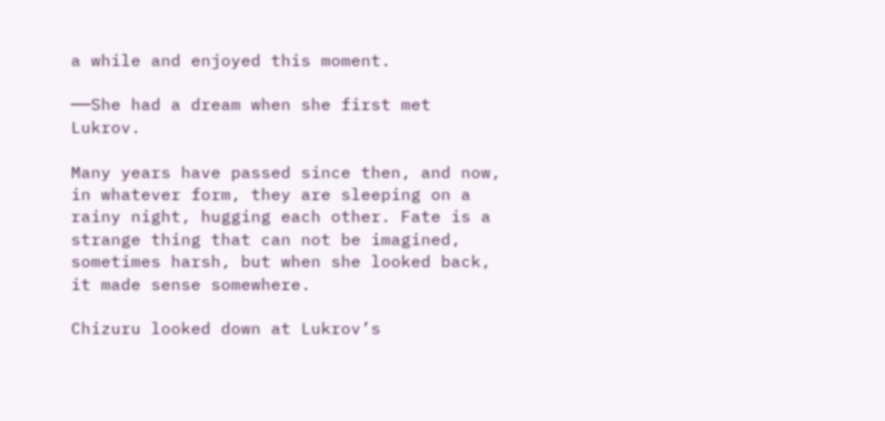a while and enjoyed this moment.

──She had a dream when she first met Lukrov.

Many years have passed since then, and now, in whatever form, they are sleeping on a rainy night, hugging each other. Fate is a strange thing that can not be imagined, sometimes harsh, but when she looked back, it made sense somewhere.

Chizuru looked down at Lukrov’s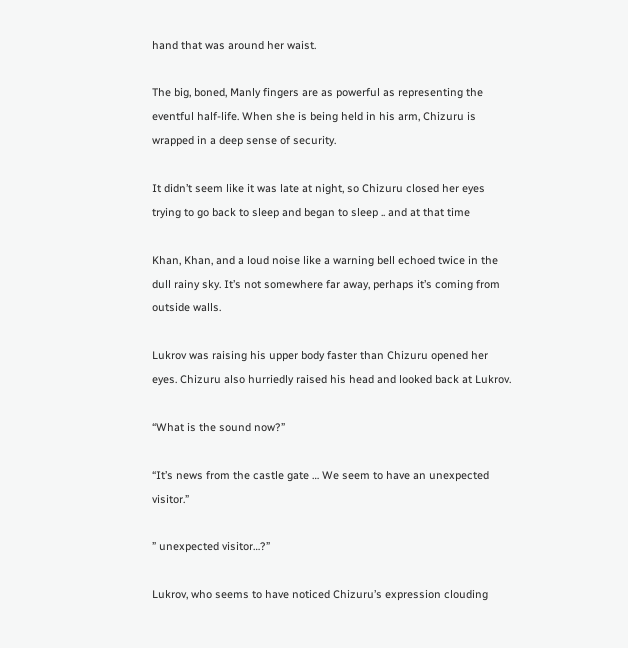hand that was around her waist.

The big, boned, Manly fingers are as powerful as representing the eventful half-life. When she is being held in his arm, Chizuru is wrapped in a deep sense of security.

It didn’t seem like it was late at night, so Chizuru closed her eyes trying to go back to sleep and began to sleep .. and at that time

Khan, Khan, and a loud noise like a warning bell echoed twice in the dull rainy sky. It’s not somewhere far away, perhaps it’s coming from outside walls.

Lukrov was raising his upper body faster than Chizuru opened her eyes. Chizuru also hurriedly raised his head and looked back at Lukrov.

“What is the sound now?”

“It’s news from the castle gate … We seem to have an unexpected visitor.”

” unexpected visitor…?”

Lukrov, who seems to have noticed Chizuru’s expression clouding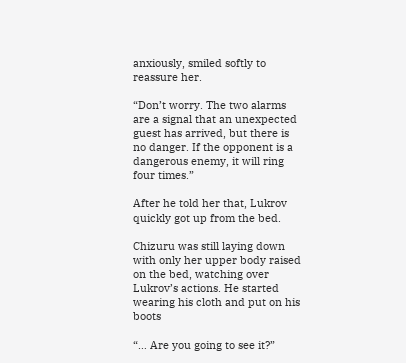anxiously, smiled softly to reassure her.

“Don’t worry. The two alarms are a signal that an unexpected guest has arrived, but there is no danger. If the opponent is a dangerous enemy, it will ring four times.”

After he told her that, Lukrov quickly got up from the bed.

Chizuru was still laying down with only her upper body raised on the bed, watching over Lukrov’s actions. He started wearing his cloth and put on his boots

“… Are you going to see it?”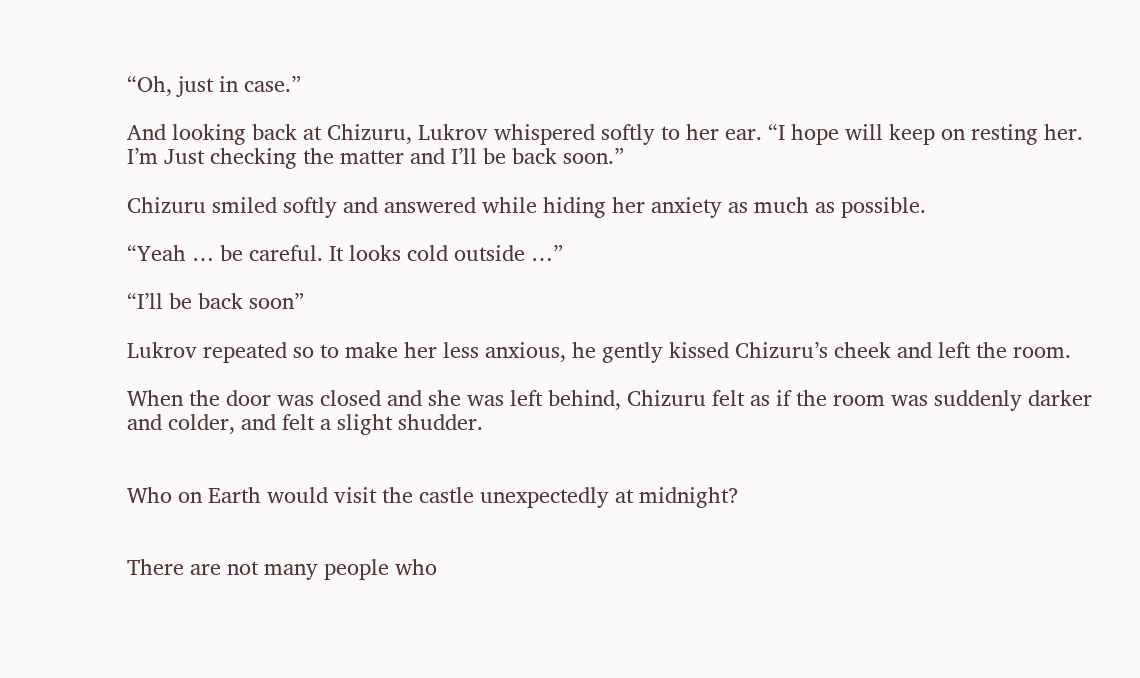“Oh, just in case.”

And looking back at Chizuru, Lukrov whispered softly to her ear. “I hope will keep on resting her. I’m Just checking the matter and I’ll be back soon.”

Chizuru smiled softly and answered while hiding her anxiety as much as possible.

“Yeah … be careful. It looks cold outside …”

“I’ll be back soon”

Lukrov repeated so to make her less anxious, he gently kissed Chizuru’s cheek and left the room.

When the door was closed and she was left behind, Chizuru felt as if the room was suddenly darker and colder, and felt a slight shudder.


Who on Earth would visit the castle unexpectedly at midnight?


There are not many people who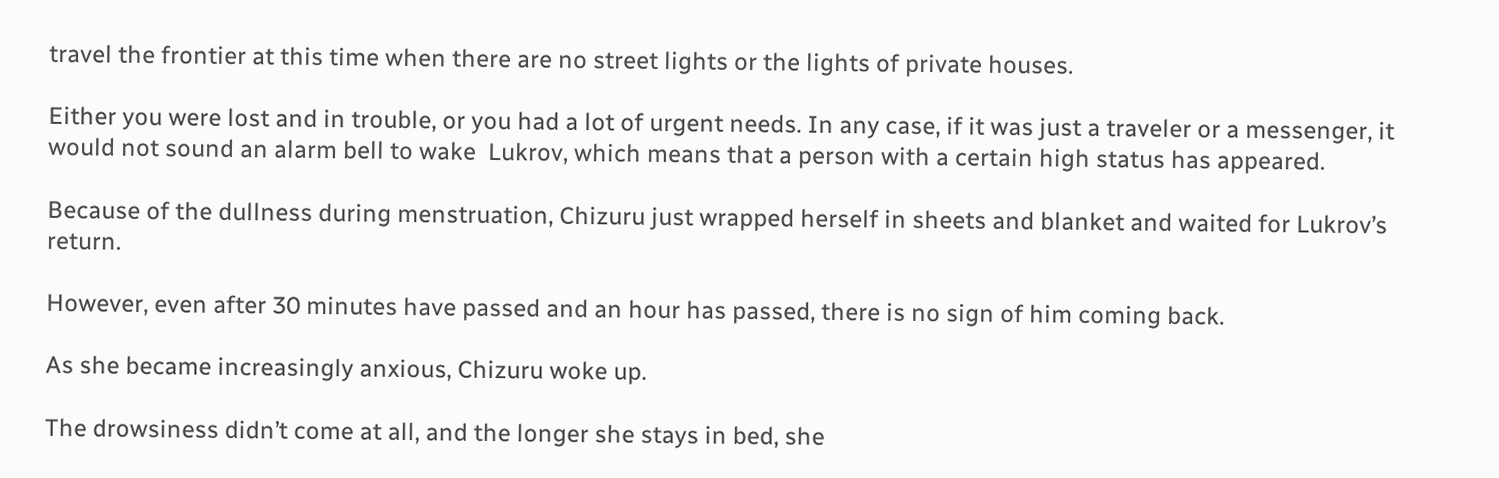travel the frontier at this time when there are no street lights or the lights of private houses.

Either you were lost and in trouble, or you had a lot of urgent needs. In any case, if it was just a traveler or a messenger, it would not sound an alarm bell to wake  Lukrov, which means that a person with a certain high status has appeared.

Because of the dullness during menstruation, Chizuru just wrapped herself in sheets and blanket and waited for Lukrov’s return.

However, even after 30 minutes have passed and an hour has passed, there is no sign of him coming back.

As she became increasingly anxious, Chizuru woke up.

The drowsiness didn’t come at all, and the longer she stays in bed, she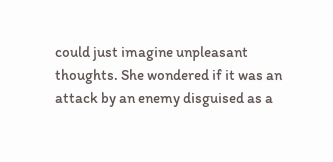could just imagine unpleasant thoughts. She wondered if it was an attack by an enemy disguised as a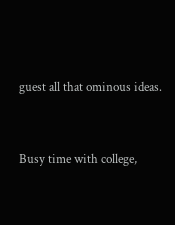guest all that ominous ideas.


Busy time with college,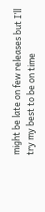might be late on few releases but I’ll try my best to be on time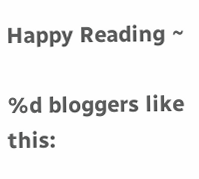Happy Reading ~

%d bloggers like this: